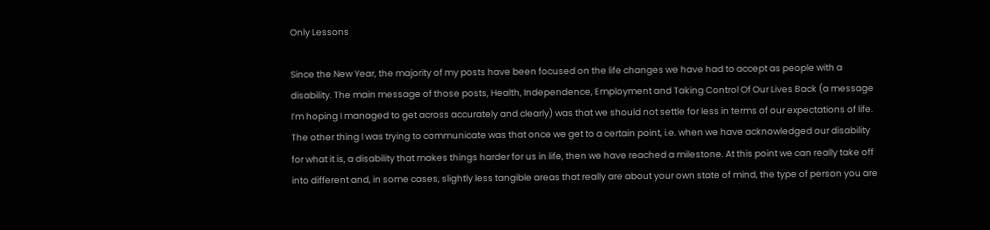Only Lessons

Since the New Year, the majority of my posts have been focused on the life changes we have had to accept as people with a disability. The main message of those posts, Health, Independence, Employment and Taking Control Of Our Lives Back (a message I’m hoping I managed to get across accurately and clearly) was that we should not settle for less in terms of our expectations of life. The other thing I was trying to communicate was that once we get to a certain point, i.e. when we have acknowledged our disability for what it is, a disability that makes things harder for us in life, then we have reached a milestone. At this point we can really take off into different and, in some cases, slightly less tangible areas that really are about your own state of mind, the type of person you are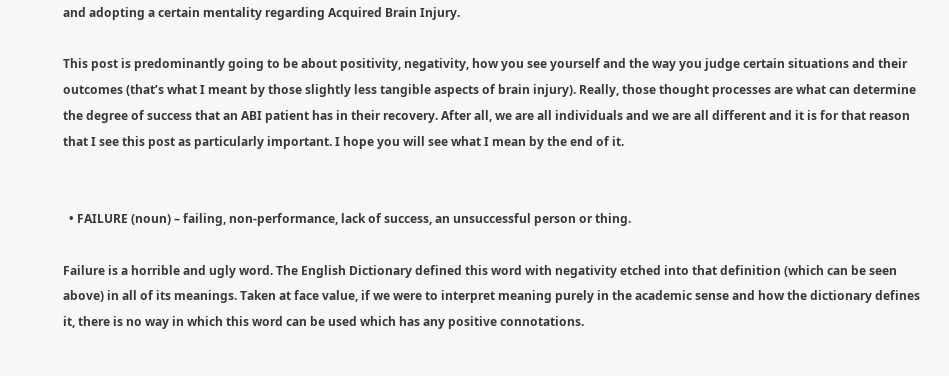and adopting a certain mentality regarding Acquired Brain Injury.

This post is predominantly going to be about positivity, negativity, how you see yourself and the way you judge certain situations and their outcomes (that’s what I meant by those slightly less tangible aspects of brain injury). Really, those thought processes are what can determine the degree of success that an ABI patient has in their recovery. After all, we are all individuals and we are all different and it is for that reason that I see this post as particularly important. I hope you will see what I mean by the end of it.


  • FAILURE (noun) – failing, non-performance, lack of success, an unsuccessful person or thing.

Failure is a horrible and ugly word. The English Dictionary defined this word with negativity etched into that definition (which can be seen above) in all of its meanings. Taken at face value, if we were to interpret meaning purely in the academic sense and how the dictionary defines it, there is no way in which this word can be used which has any positive connotations.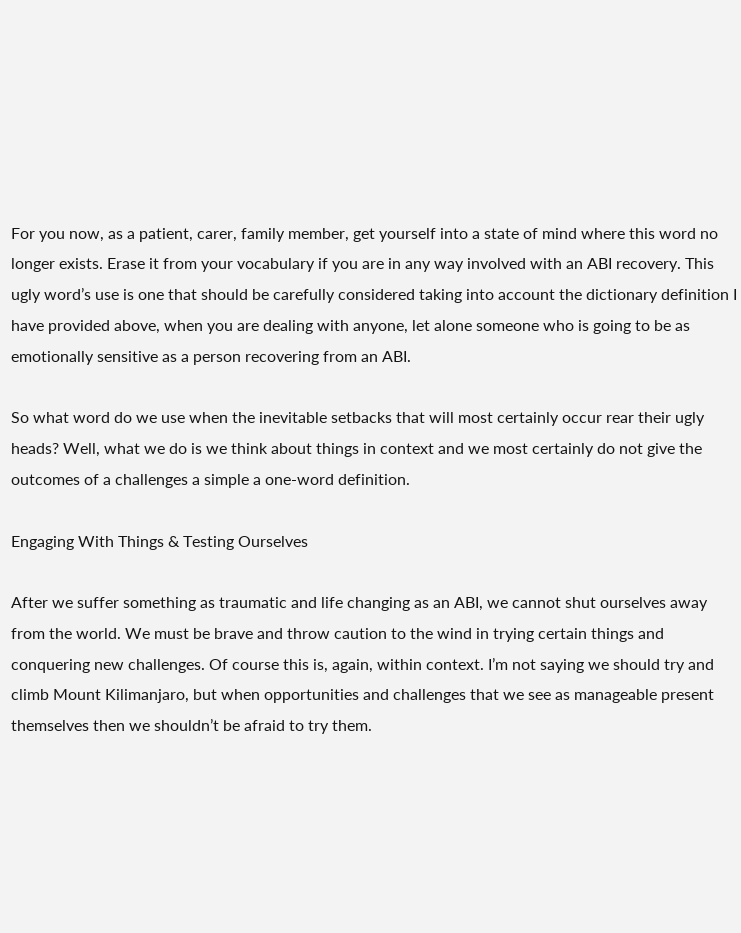For you now, as a patient, carer, family member, get yourself into a state of mind where this word no longer exists. Erase it from your vocabulary if you are in any way involved with an ABI recovery. This ugly word’s use is one that should be carefully considered taking into account the dictionary definition I have provided above, when you are dealing with anyone, let alone someone who is going to be as emotionally sensitive as a person recovering from an ABI.

So what word do we use when the inevitable setbacks that will most certainly occur rear their ugly heads? Well, what we do is we think about things in context and we most certainly do not give the outcomes of a challenges a simple a one-word definition.

Engaging With Things & Testing Ourselves

After we suffer something as traumatic and life changing as an ABI, we cannot shut ourselves away from the world. We must be brave and throw caution to the wind in trying certain things and conquering new challenges. Of course this is, again, within context. I’m not saying we should try and climb Mount Kilimanjaro, but when opportunities and challenges that we see as manageable present themselves then we shouldn’t be afraid to try them.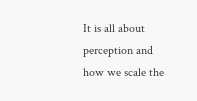It is all about perception and how we scale the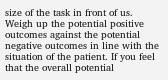size of the task in front of us. Weigh up the potential positive outcomes against the potential negative outcomes in line with the situation of the patient. If you feel that the overall potential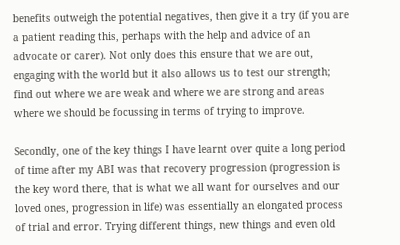benefits outweigh the potential negatives, then give it a try (if you are a patient reading this, perhaps with the help and advice of an advocate or carer). Not only does this ensure that we are out, engaging with the world but it also allows us to test our strength; find out where we are weak and where we are strong and areas where we should be focussing in terms of trying to improve.

Secondly, one of the key things I have learnt over quite a long period of time after my ABI was that recovery progression (progression is the key word there, that is what we all want for ourselves and our loved ones, progression in life) was essentially an elongated process of trial and error. Trying different things, new things and even old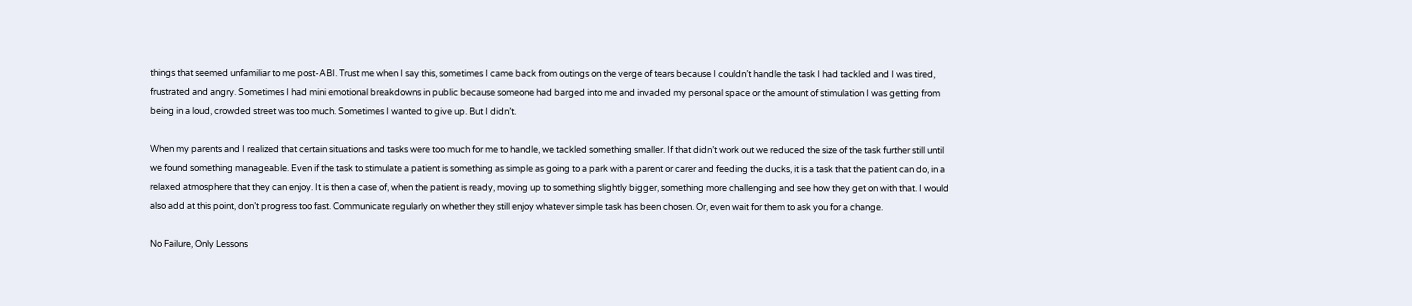things that seemed unfamiliar to me post-ABI. Trust me when I say this, sometimes I came back from outings on the verge of tears because I couldn’t handle the task I had tackled and I was tired, frustrated and angry. Sometimes I had mini emotional breakdowns in public because someone had barged into me and invaded my personal space or the amount of stimulation I was getting from being in a loud, crowded street was too much. Sometimes I wanted to give up. But I didn’t.

When my parents and I realized that certain situations and tasks were too much for me to handle, we tackled something smaller. If that didn’t work out we reduced the size of the task further still until we found something manageable. Even if the task to stimulate a patient is something as simple as going to a park with a parent or carer and feeding the ducks, it is a task that the patient can do, in a relaxed atmosphere that they can enjoy. It is then a case of, when the patient is ready, moving up to something slightly bigger, something more challenging and see how they get on with that. I would also add at this point, don’t progress too fast. Communicate regularly on whether they still enjoy whatever simple task has been chosen. Or, even wait for them to ask you for a change.

No Failure, Only Lessons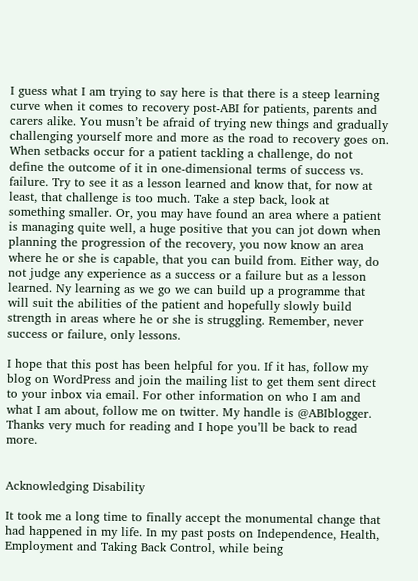I guess what I am trying to say here is that there is a steep learning curve when it comes to recovery post-ABI for patients, parents and carers alike. You musn’t be afraid of trying new things and gradually challenging yourself more and more as the road to recovery goes on. When setbacks occur for a patient tackling a challenge, do not define the outcome of it in one-dimensional terms of success vs. failure. Try to see it as a lesson learned and know that, for now at least, that challenge is too much. Take a step back, look at something smaller. Or, you may have found an area where a patient is managing quite well, a huge positive that you can jot down when planning the progression of the recovery, you now know an area where he or she is capable, that you can build from. Either way, do not judge any experience as a success or a failure but as a lesson learned. Ny learning as we go we can build up a programme that will suit the abilities of the patient and hopefully slowly build strength in areas where he or she is struggling. Remember, never success or failure, only lessons.

I hope that this post has been helpful for you. If it has, follow my blog on WordPress and join the mailing list to get them sent direct to your inbox via email. For other information on who I am and what I am about, follow me on twitter. My handle is @ABIblogger. Thanks very much for reading and I hope you’ll be back to read more.


Acknowledging Disability

It took me a long time to finally accept the monumental change that had happened in my life. In my past posts on Independence, Health, Employment and Taking Back Control, while being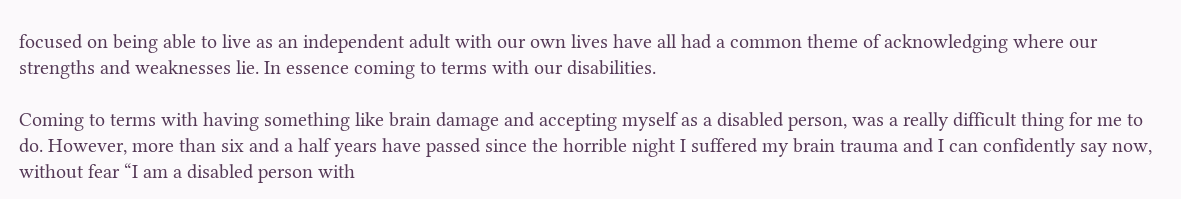focused on being able to live as an independent adult with our own lives have all had a common theme of acknowledging where our strengths and weaknesses lie. In essence coming to terms with our disabilities.

Coming to terms with having something like brain damage and accepting myself as a disabled person, was a really difficult thing for me to do. However, more than six and a half years have passed since the horrible night I suffered my brain trauma and I can confidently say now, without fear “I am a disabled person with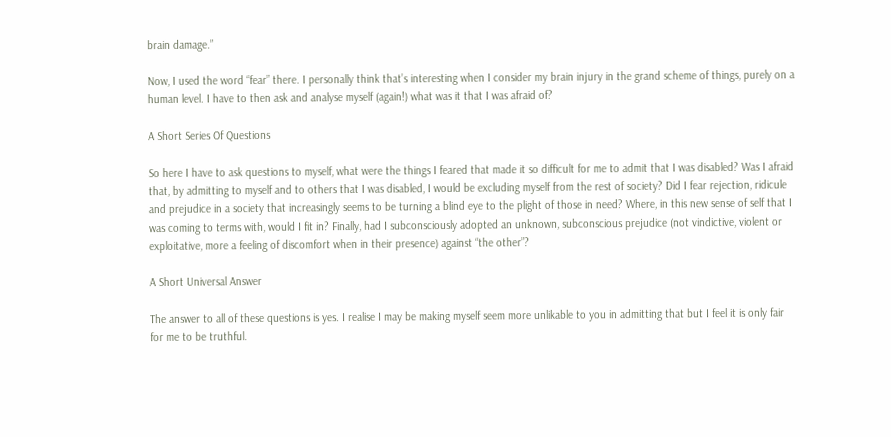brain damage.”

Now, I used the word “fear” there. I personally think that’s interesting when I consider my brain injury in the grand scheme of things, purely on a human level. I have to then ask and analyse myself (again!) what was it that I was afraid of?

A Short Series Of Questions

So here I have to ask questions to myself, what were the things I feared that made it so difficult for me to admit that I was disabled? Was I afraid that, by admitting to myself and to others that I was disabled, I would be excluding myself from the rest of society? Did I fear rejection, ridicule and prejudice in a society that increasingly seems to be turning a blind eye to the plight of those in need? Where, in this new sense of self that I was coming to terms with, would I fit in? Finally, had I subconsciously adopted an unknown, subconscious prejudice (not vindictive, violent or exploitative, more a feeling of discomfort when in their presence) against “the other”?

A Short Universal Answer

The answer to all of these questions is yes. I realise I may be making myself seem more unlikable to you in admitting that but I feel it is only fair for me to be truthful.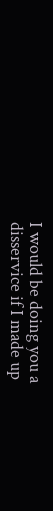I would be doing you a disservice if I made up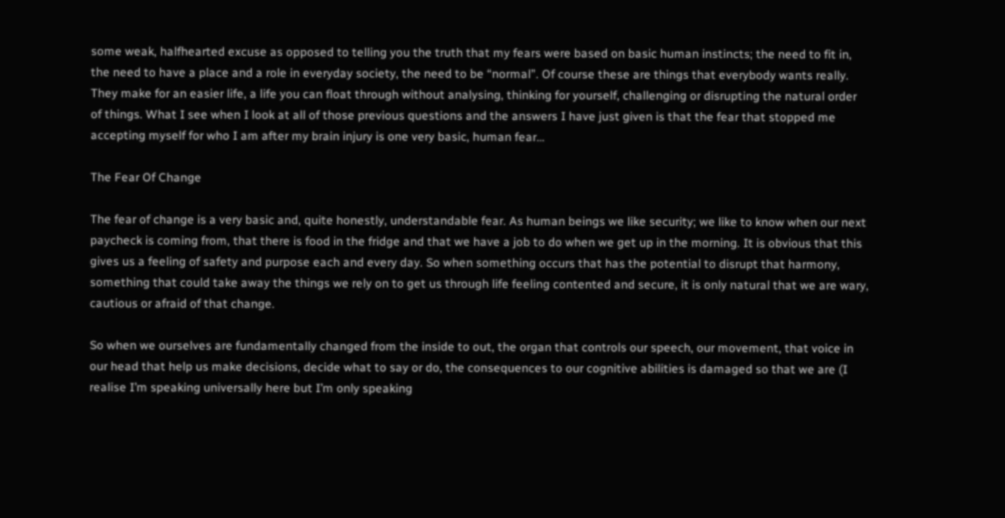some weak, halfhearted excuse as opposed to telling you the truth that my fears were based on basic human instincts; the need to fit in, the need to have a place and a role in everyday society, the need to be “normal”. Of course these are things that everybody wants really. They make for an easier life, a life you can float through without analysing, thinking for yourself, challenging or disrupting the natural order of things. What I see when I look at all of those previous questions and the answers I have just given is that the fear that stopped me accepting myself for who I am after my brain injury is one very basic, human fear…

The Fear Of Change

The fear of change is a very basic and, quite honestly, understandable fear. As human beings we like security; we like to know when our next paycheck is coming from, that there is food in the fridge and that we have a job to do when we get up in the morning. It is obvious that this gives us a feeling of safety and purpose each and every day. So when something occurs that has the potential to disrupt that harmony, something that could take away the things we rely on to get us through life feeling contented and secure, it is only natural that we are wary, cautious or afraid of that change.

So when we ourselves are fundamentally changed from the inside to out, the organ that controls our speech, our movement, that voice in our head that help us make decisions, decide what to say or do, the consequences to our cognitive abilities is damaged so that we are (I realise I’m speaking universally here but I’m only speaking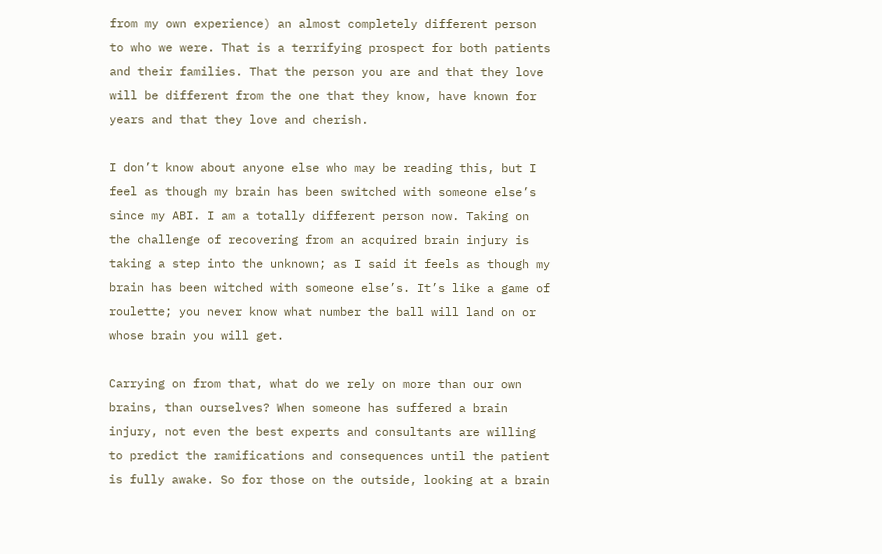from my own experience) an almost completely different person to who we were. That is a terrifying prospect for both patients and their families. That the person you are and that they love will be different from the one that they know, have known for years and that they love and cherish.

I don’t know about anyone else who may be reading this, but I feel as though my brain has been switched with someone else’s since my ABI. I am a totally different person now. Taking on the challenge of recovering from an acquired brain injury is taking a step into the unknown; as I said it feels as though my brain has been witched with someone else’s. It’s like a game of roulette; you never know what number the ball will land on or whose brain you will get.

Carrying on from that, what do we rely on more than our own brains, than ourselves? When someone has suffered a brain injury, not even the best experts and consultants are willing to predict the ramifications and consequences until the patient is fully awake. So for those on the outside, looking at a brain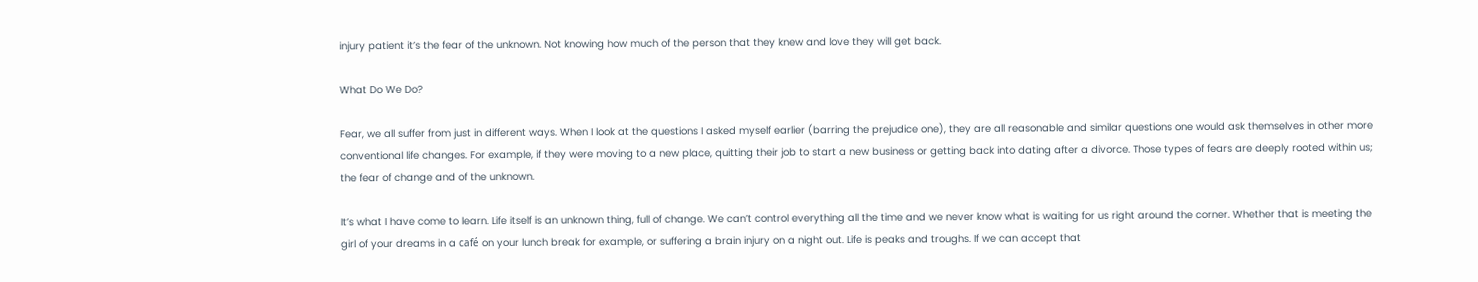injury patient it’s the fear of the unknown. Not knowing how much of the person that they knew and love they will get back.

What Do We Do?

Fear, we all suffer from just in different ways. When I look at the questions I asked myself earlier (barring the prejudice one), they are all reasonable and similar questions one would ask themselves in other more conventional life changes. For example, if they were moving to a new place, quitting their job to start a new business or getting back into dating after a divorce. Those types of fears are deeply rooted within us; the fear of change and of the unknown.

It’s what I have come to learn. Life itself is an unknown thing, full of change. We can’t control everything all the time and we never know what is waiting for us right around the corner. Whether that is meeting the girl of your dreams in a café on your lunch break for example, or suffering a brain injury on a night out. Life is peaks and troughs. If we can accept that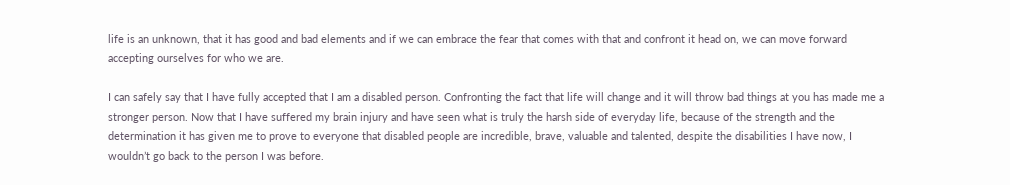life is an unknown, that it has good and bad elements and if we can embrace the fear that comes with that and confront it head on, we can move forward accepting ourselves for who we are.

I can safely say that I have fully accepted that I am a disabled person. Confronting the fact that life will change and it will throw bad things at you has made me a stronger person. Now that I have suffered my brain injury and have seen what is truly the harsh side of everyday life, because of the strength and the determination it has given me to prove to everyone that disabled people are incredible, brave, valuable and talented, despite the disabilities I have now, I wouldn’t go back to the person I was before.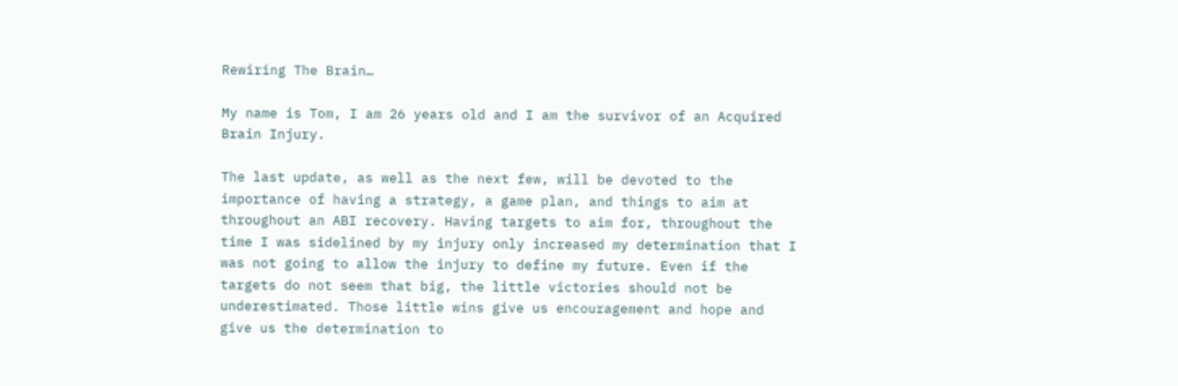Rewiring The Brain…

My name is Tom, I am 26 years old and I am the survivor of an Acquired Brain Injury.

The last update, as well as the next few, will be devoted to the importance of having a strategy, a game plan, and things to aim at throughout an ABI recovery. Having targets to aim for, throughout the time I was sidelined by my injury only increased my determination that I was not going to allow the injury to define my future. Even if the targets do not seem that big, the little victories should not be underestimated. Those little wins give us encouragement and hope and give us the determination to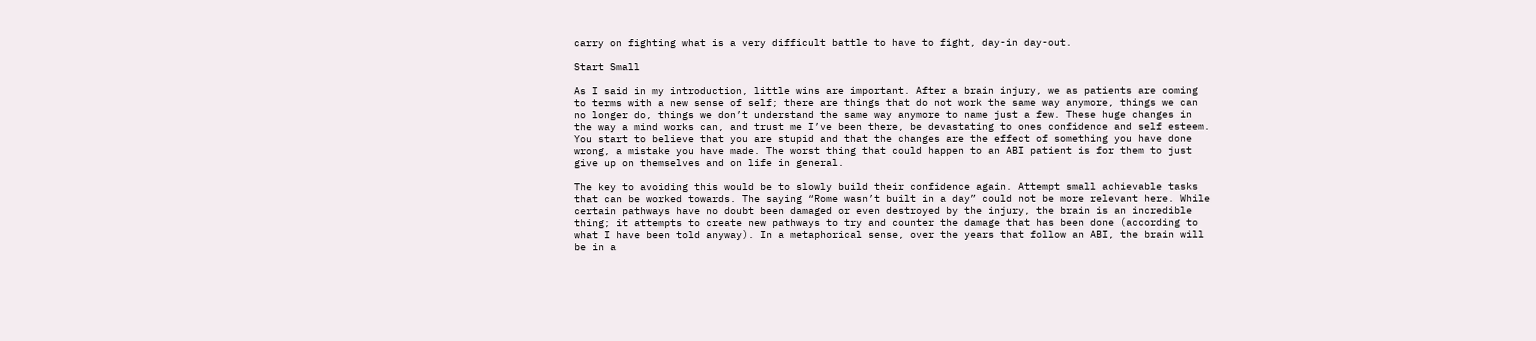carry on fighting what is a very difficult battle to have to fight, day-in day-out.

Start Small

As I said in my introduction, little wins are important. After a brain injury, we as patients are coming to terms with a new sense of self; there are things that do not work the same way anymore, things we can no longer do, things we don’t understand the same way anymore to name just a few. These huge changes in the way a mind works can, and trust me I’ve been there, be devastating to ones confidence and self esteem. You start to believe that you are stupid and that the changes are the effect of something you have done wrong, a mistake you have made. The worst thing that could happen to an ABI patient is for them to just give up on themselves and on life in general.

The key to avoiding this would be to slowly build their confidence again. Attempt small achievable tasks that can be worked towards. The saying “Rome wasn’t built in a day” could not be more relevant here. While certain pathways have no doubt been damaged or even destroyed by the injury, the brain is an incredible thing; it attempts to create new pathways to try and counter the damage that has been done (according to what I have been told anyway). In a metaphorical sense, over the years that follow an ABI, the brain will be in a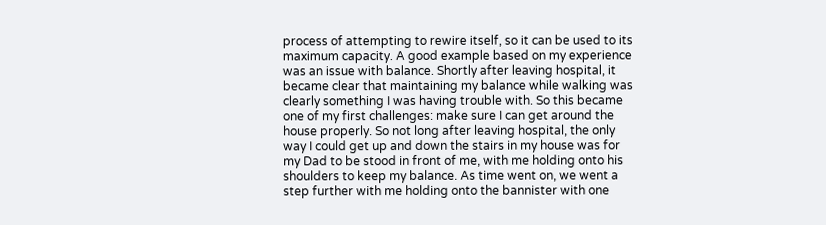process of attempting to rewire itself, so it can be used to its maximum capacity. A good example based on my experience was an issue with balance. Shortly after leaving hospital, it became clear that maintaining my balance while walking was clearly something I was having trouble with. So this became one of my first challenges: make sure I can get around the house properly. So not long after leaving hospital, the only way I could get up and down the stairs in my house was for my Dad to be stood in front of me, with me holding onto his shoulders to keep my balance. As time went on, we went a step further with me holding onto the bannister with one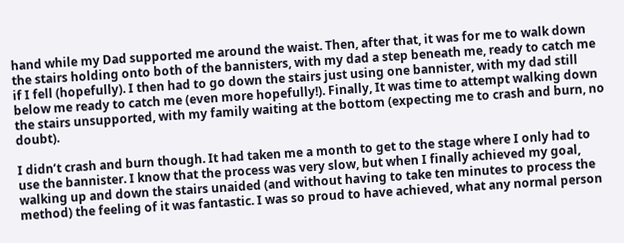hand while my Dad supported me around the waist. Then, after that, it was for me to walk down the stairs holding onto both of the bannisters, with my dad a step beneath me, ready to catch me if I fell (hopefully). I then had to go down the stairs just using one bannister, with my dad still below me ready to catch me (even more hopefully!). Finally, It was time to attempt walking down the stairs unsupported, with my family waiting at the bottom (expecting me to crash and burn, no doubt).

I didn’t crash and burn though. It had taken me a month to get to the stage where I only had to use the bannister. I know that the process was very slow, but when I finally achieved my goal, walking up and down the stairs unaided (and without having to take ten minutes to process the method) the feeling of it was fantastic. I was so proud to have achieved, what any normal person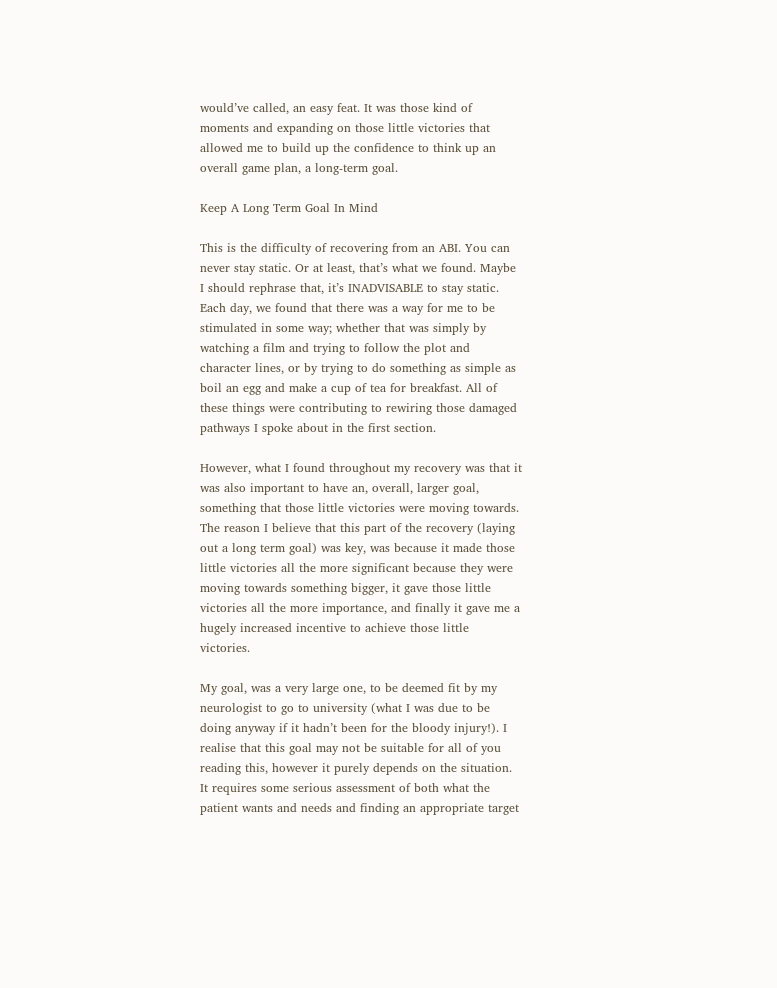would’ve called, an easy feat. It was those kind of moments and expanding on those little victories that allowed me to build up the confidence to think up an overall game plan, a long-term goal.

Keep A Long Term Goal In Mind

This is the difficulty of recovering from an ABI. You can never stay static. Or at least, that’s what we found. Maybe I should rephrase that, it’s INADVISABLE to stay static. Each day, we found that there was a way for me to be stimulated in some way; whether that was simply by watching a film and trying to follow the plot and character lines, or by trying to do something as simple as boil an egg and make a cup of tea for breakfast. All of these things were contributing to rewiring those damaged pathways I spoke about in the first section.

However, what I found throughout my recovery was that it was also important to have an, overall, larger goal, something that those little victories were moving towards. The reason I believe that this part of the recovery (laying out a long term goal) was key, was because it made those little victories all the more significant because they were moving towards something bigger, it gave those little victories all the more importance, and finally it gave me a hugely increased incentive to achieve those little victories.

My goal, was a very large one, to be deemed fit by my neurologist to go to university (what I was due to be doing anyway if it hadn’t been for the bloody injury!). I realise that this goal may not be suitable for all of you reading this, however it purely depends on the situation. It requires some serious assessment of both what the patient wants and needs and finding an appropriate target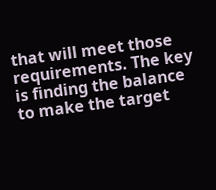that will meet those requirements. The key is finding the balance to make the target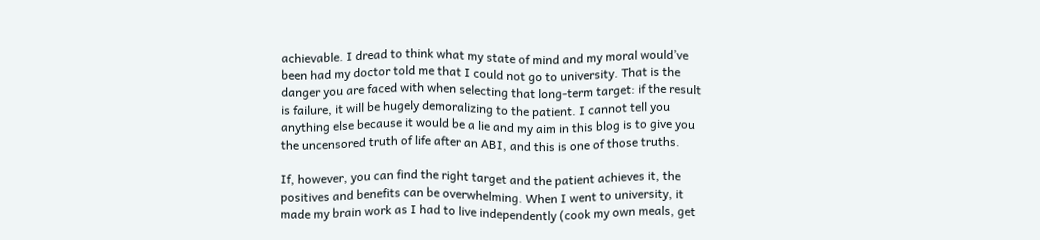achievable. I dread to think what my state of mind and my moral would’ve been had my doctor told me that I could not go to university. That is the danger you are faced with when selecting that long-term target: if the result is failure, it will be hugely demoralizing to the patient. I cannot tell you anything else because it would be a lie and my aim in this blog is to give you the uncensored truth of life after an ABI, and this is one of those truths.

If, however, you can find the right target and the patient achieves it, the positives and benefits can be overwhelming. When I went to university, it made my brain work as I had to live independently (cook my own meals, get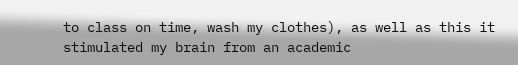to class on time, wash my clothes), as well as this it stimulated my brain from an academic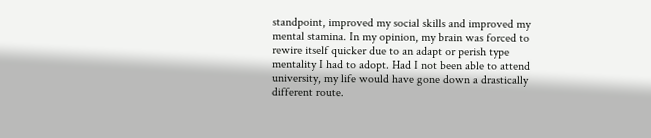standpoint, improved my social skills and improved my mental stamina. In my opinion, my brain was forced to rewire itself quicker due to an adapt or perish type mentality I had to adopt. Had I not been able to attend university, my life would have gone down a drastically different route.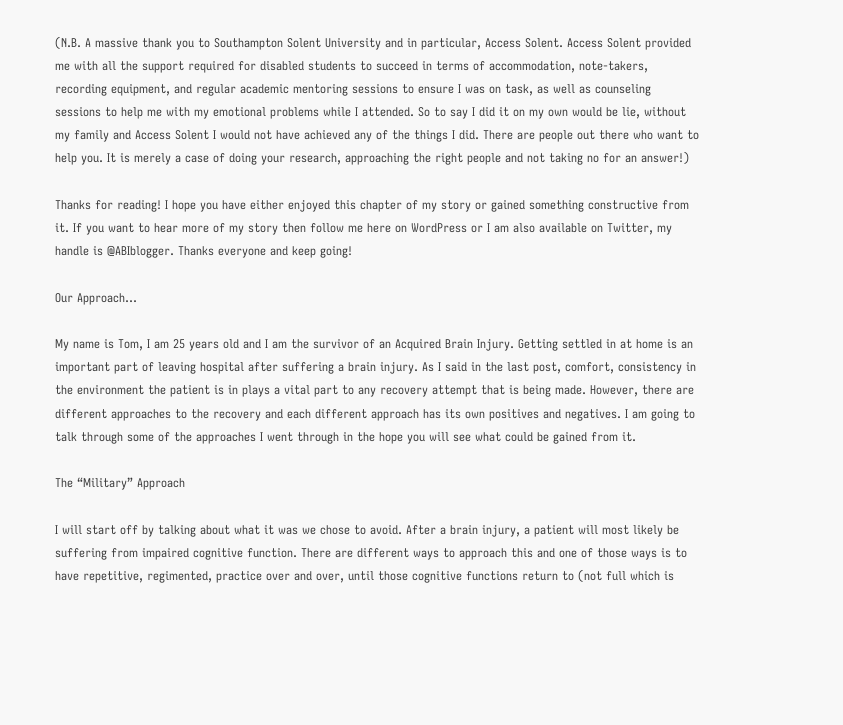(N.B. A massive thank you to Southampton Solent University and in particular, Access Solent. Access Solent provided me with all the support required for disabled students to succeed in terms of accommodation, note-takers, recording equipment, and regular academic mentoring sessions to ensure I was on task, as well as counseling sessions to help me with my emotional problems while I attended. So to say I did it on my own would be lie, without my family and Access Solent I would not have achieved any of the things I did. There are people out there who want to help you. It is merely a case of doing your research, approaching the right people and not taking no for an answer!)

Thanks for reading! I hope you have either enjoyed this chapter of my story or gained something constructive from it. If you want to hear more of my story then follow me here on WordPress or I am also available on Twitter, my handle is @ABIblogger. Thanks everyone and keep going!

Our Approach…

My name is Tom, I am 25 years old and I am the survivor of an Acquired Brain Injury. Getting settled in at home is an important part of leaving hospital after suffering a brain injury. As I said in the last post, comfort, consistency in the environment the patient is in plays a vital part to any recovery attempt that is being made. However, there are different approaches to the recovery and each different approach has its own positives and negatives. I am going to talk through some of the approaches I went through in the hope you will see what could be gained from it.

The “Military” Approach

I will start off by talking about what it was we chose to avoid. After a brain injury, a patient will most likely be suffering from impaired cognitive function. There are different ways to approach this and one of those ways is to have repetitive, regimented, practice over and over, until those cognitive functions return to (not full which is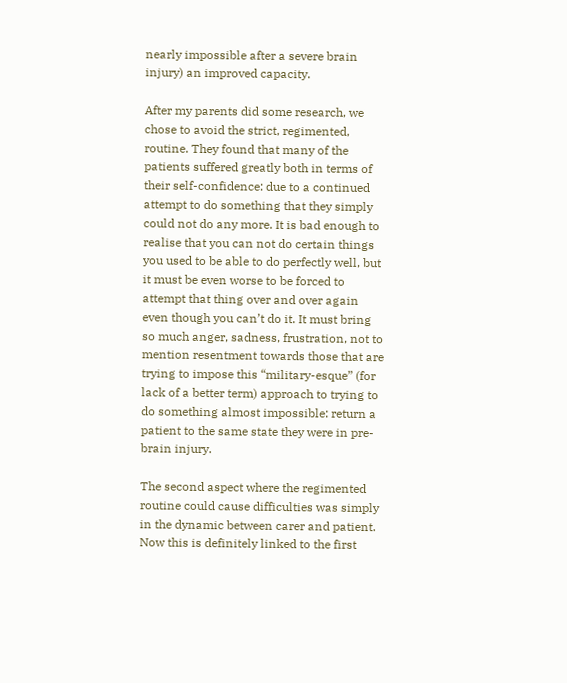nearly impossible after a severe brain injury) an improved capacity.

After my parents did some research, we chose to avoid the strict, regimented, routine. They found that many of the patients suffered greatly both in terms of their self-confidence: due to a continued attempt to do something that they simply could not do any more. It is bad enough to realise that you can not do certain things you used to be able to do perfectly well, but it must be even worse to be forced to attempt that thing over and over again even though you can’t do it. It must bring so much anger, sadness, frustration, not to mention resentment towards those that are trying to impose this “military-esque” (for lack of a better term) approach to trying to do something almost impossible: return a patient to the same state they were in pre-brain injury.

The second aspect where the regimented routine could cause difficulties was simply in the dynamic between carer and patient. Now this is definitely linked to the first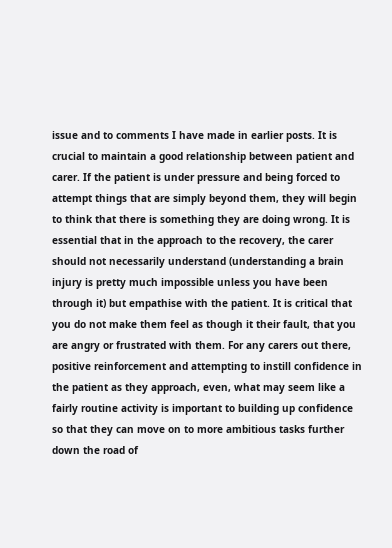issue and to comments I have made in earlier posts. It is crucial to maintain a good relationship between patient and carer. If the patient is under pressure and being forced to attempt things that are simply beyond them, they will begin to think that there is something they are doing wrong. It is essential that in the approach to the recovery, the carer should not necessarily understand (understanding a brain injury is pretty much impossible unless you have been through it) but empathise with the patient. It is critical that you do not make them feel as though it their fault, that you are angry or frustrated with them. For any carers out there, positive reinforcement and attempting to instill confidence in the patient as they approach, even, what may seem like a fairly routine activity is important to building up confidence so that they can move on to more ambitious tasks further down the road of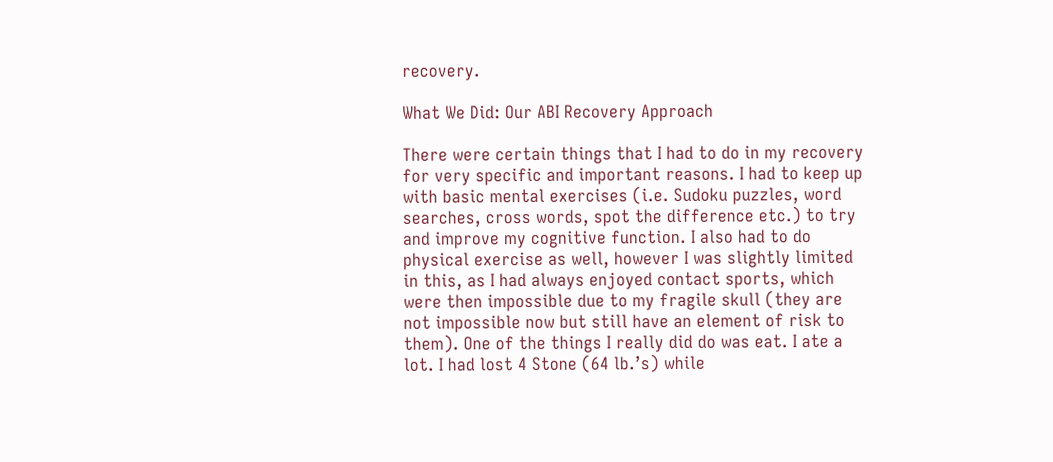recovery.

What We Did: Our ABI Recovery Approach

There were certain things that I had to do in my recovery for very specific and important reasons. I had to keep up with basic mental exercises (i.e. Sudoku puzzles, word searches, cross words, spot the difference etc.) to try and improve my cognitive function. I also had to do physical exercise as well, however I was slightly limited in this, as I had always enjoyed contact sports, which were then impossible due to my fragile skull (they are not impossible now but still have an element of risk to them). One of the things I really did do was eat. I ate a lot. I had lost 4 Stone (64 lb.’s) while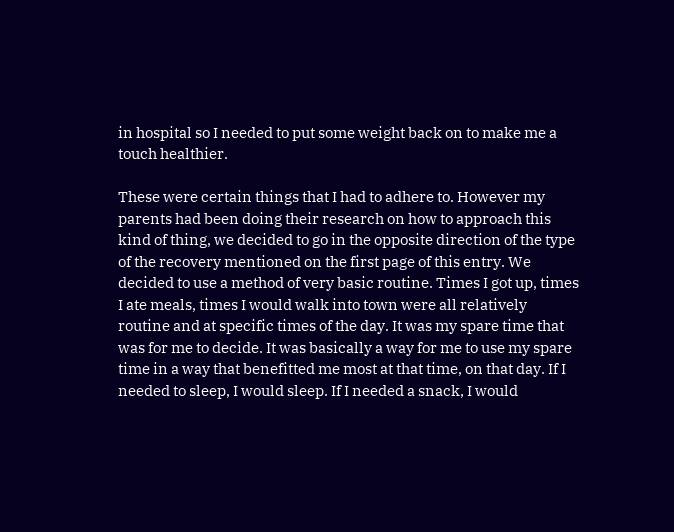in hospital so I needed to put some weight back on to make me a touch healthier.

These were certain things that I had to adhere to. However my parents had been doing their research on how to approach this kind of thing, we decided to go in the opposite direction of the type of the recovery mentioned on the first page of this entry. We decided to use a method of very basic routine. Times I got up, times I ate meals, times I would walk into town were all relatively routine and at specific times of the day. It was my spare time that was for me to decide. It was basically a way for me to use my spare time in a way that benefitted me most at that time, on that day. If I needed to sleep, I would sleep. If I needed a snack, I would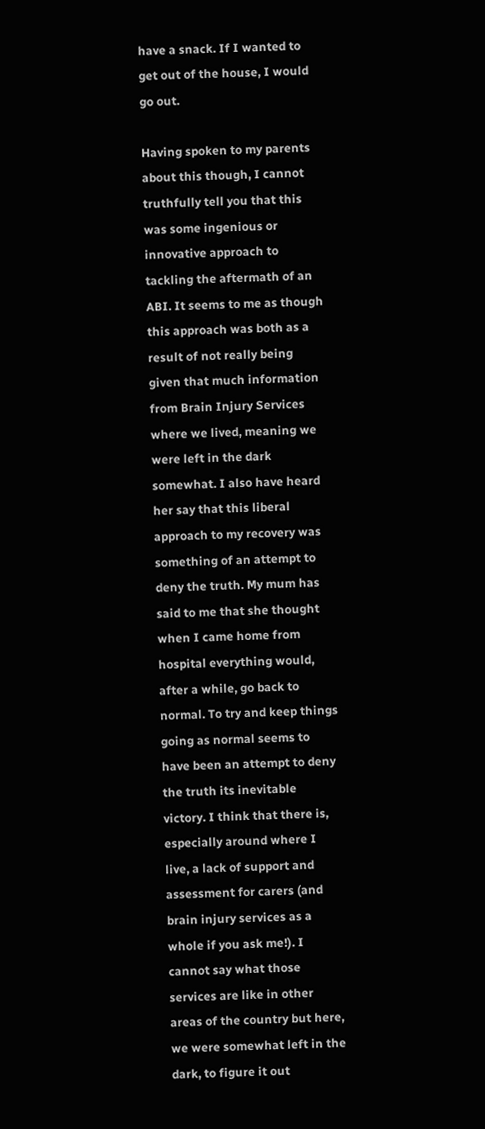have a snack. If I wanted to get out of the house, I would go out.

Having spoken to my parents about this though, I cannot truthfully tell you that this was some ingenious or innovative approach to tackling the aftermath of an ABI. It seems to me as though this approach was both as a result of not really being given that much information from Brain Injury Services where we lived, meaning we were left in the dark somewhat. I also have heard her say that this liberal approach to my recovery was something of an attempt to deny the truth. My mum has said to me that she thought when I came home from hospital everything would, after a while, go back to normal. To try and keep things going as normal seems to have been an attempt to deny the truth its inevitable victory. I think that there is, especially around where I live, a lack of support and assessment for carers (and brain injury services as a whole if you ask me!). I cannot say what those services are like in other areas of the country but here, we were somewhat left in the dark, to figure it out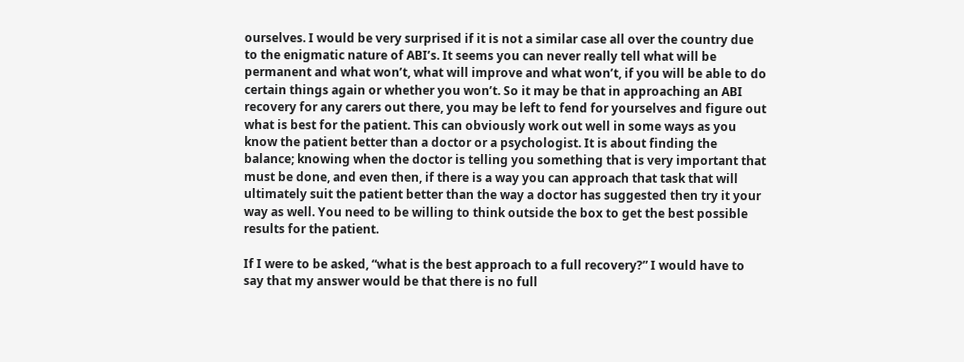ourselves. I would be very surprised if it is not a similar case all over the country due to the enigmatic nature of ABI’s. It seems you can never really tell what will be permanent and what won’t, what will improve and what won’t, if you will be able to do certain things again or whether you won’t. So it may be that in approaching an ABI recovery for any carers out there, you may be left to fend for yourselves and figure out what is best for the patient. This can obviously work out well in some ways as you know the patient better than a doctor or a psychologist. It is about finding the balance; knowing when the doctor is telling you something that is very important that must be done, and even then, if there is a way you can approach that task that will ultimately suit the patient better than the way a doctor has suggested then try it your way as well. You need to be willing to think outside the box to get the best possible results for the patient.

If I were to be asked, “what is the best approach to a full recovery?” I would have to say that my answer would be that there is no full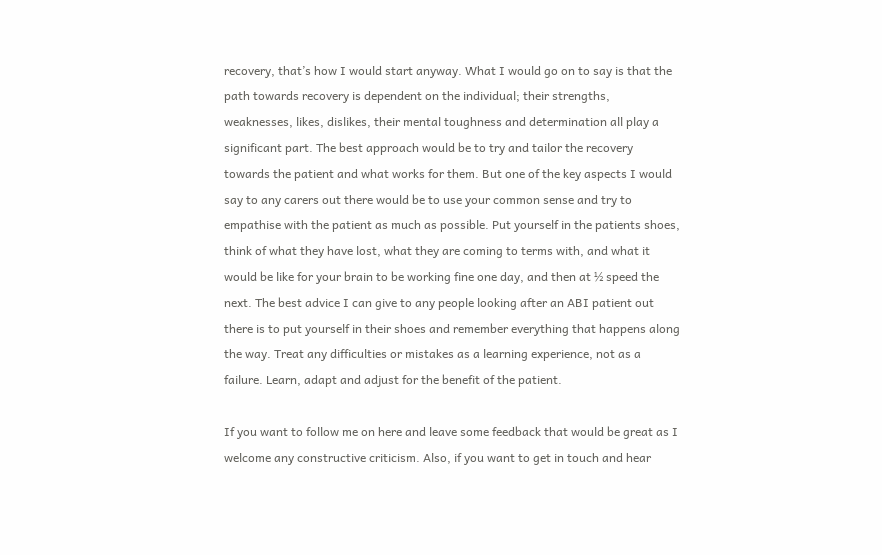recovery, that’s how I would start anyway. What I would go on to say is that the path towards recovery is dependent on the individual; their strengths, weaknesses, likes, dislikes, their mental toughness and determination all play a significant part. The best approach would be to try and tailor the recovery towards the patient and what works for them. But one of the key aspects I would say to any carers out there would be to use your common sense and try to empathise with the patient as much as possible. Put yourself in the patients shoes, think of what they have lost, what they are coming to terms with, and what it would be like for your brain to be working fine one day, and then at ½ speed the next. The best advice I can give to any people looking after an ABI patient out there is to put yourself in their shoes and remember everything that happens along the way. Treat any difficulties or mistakes as a learning experience, not as a failure. Learn, adapt and adjust for the benefit of the patient.

If you want to follow me on here and leave some feedback that would be great as I welcome any constructive criticism. Also, if you want to get in touch and hear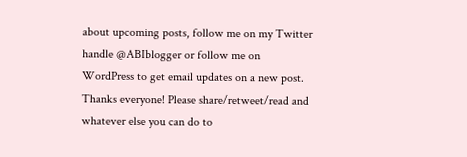about upcoming posts, follow me on my Twitter handle @ABIblogger or follow me on WordPress to get email updates on a new post. Thanks everyone! Please share/retweet/read and whatever else you can do to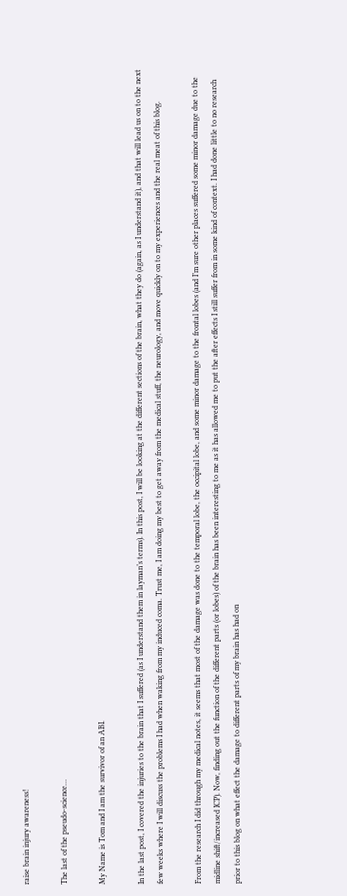raise brain injury awareness!

The last of the pseudo-science…

My Name is Tom and I am the survivor of an ABI.

In the last post, I covered the injuries to the brain that I suffered (as I understand them in layman’s terms). In this post, I will be looking at the different sections of the brain, what they do (again, as I understand it), and that will lead us on to the next few weeks where I will discuss the problems I had when waking from my induced coma. Trust me, I am doing my best to get away from the medical stuff, the neurology, and move quickly on to my experiences and the real meat of this blog.

From the research I did through my medical notes, it seems that most of the damage was done to the temporal lobe, the occipital lobe, and some minor damage to the frontal lobes (and I’m sure other places suffered some minor damage due to the midline shift/increased ICP). Now, finding out the function of the different parts (or lobes) of the brain has been interesting to me as it has allowed me to put the after effects I still suffer from in some kind of context. I had done little to no research prior to this blog on what effect the damage to different parts of my brain has had on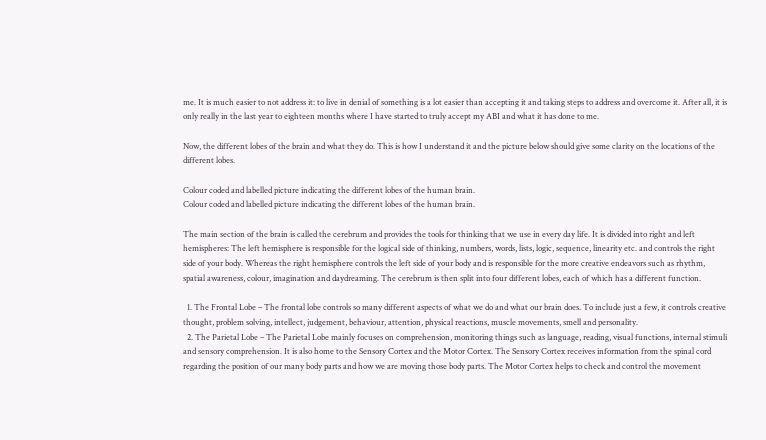me. It is much easier to not address it: to live in denial of something is a lot easier than accepting it and taking steps to address and overcome it. After all, it is only really in the last year to eighteen months where I have started to truly accept my ABI and what it has done to me.

Now, the different lobes of the brain and what they do. This is how I understand it and the picture below should give some clarity on the locations of the different lobes.

Colour coded and labelled picture indicating the different lobes of the human brain.
Colour coded and labelled picture indicating the different lobes of the human brain.

The main section of the brain is called the cerebrum and provides the tools for thinking that we use in every day life. It is divided into right and left hemispheres: The left hemisphere is responsible for the logical side of thinking, numbers, words, lists, logic, sequence, linearity etc. and controls the right side of your body. Whereas the right hemisphere controls the left side of your body and is responsible for the more creative endeavors such as rhythm, spatial awareness, colour, imagination and daydreaming. The cerebrum is then split into four different lobes, each of which has a different function.

  1. The Frontal Lobe – The frontal lobe controls so many different aspects of what we do and what our brain does. To include just a few, it controls creative thought, problem solving, intellect, judgement, behaviour, attention, physical reactions, muscle movements, smell and personality.
  2. The Parietal Lobe – The Parietal Lobe mainly focuses on comprehension, monitoring things such as language, reading, visual functions, internal stimuli and sensory comprehension. It is also home to the Sensory Cortex and the Motor Cortex. The Sensory Cortex receives information from the spinal cord regarding the position of our many body parts and how we are moving those body parts. The Motor Cortex helps to check and control the movement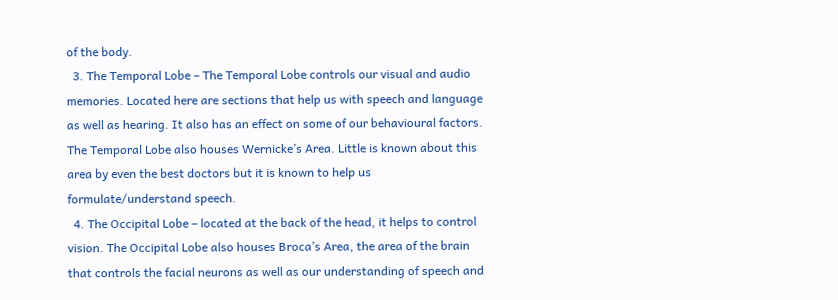of the body.
  3. The Temporal Lobe – The Temporal Lobe controls our visual and audio memories. Located here are sections that help us with speech and language as well as hearing. It also has an effect on some of our behavioural factors. The Temporal Lobe also houses Wernicke’s Area. Little is known about this area by even the best doctors but it is known to help us formulate/understand speech.
  4. The Occipital Lobe – located at the back of the head, it helps to control vision. The Occipital Lobe also houses Broca’s Area, the area of the brain that controls the facial neurons as well as our understanding of speech and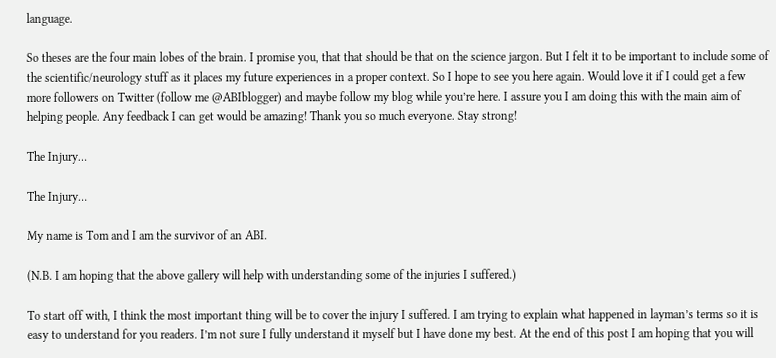language.

So theses are the four main lobes of the brain. I promise you, that that should be that on the science jargon. But I felt it to be important to include some of the scientific/neurology stuff as it places my future experiences in a proper context. So I hope to see you here again. Would love it if I could get a few more followers on Twitter (follow me @ABIblogger) and maybe follow my blog while you’re here. I assure you I am doing this with the main aim of helping people. Any feedback I can get would be amazing! Thank you so much everyone. Stay strong!

The Injury…

The Injury…

My name is Tom and I am the survivor of an ABI.

(N.B. I am hoping that the above gallery will help with understanding some of the injuries I suffered.)

To start off with, I think the most important thing will be to cover the injury I suffered. I am trying to explain what happened in layman’s terms so it is easy to understand for you readers. I’m not sure I fully understand it myself but I have done my best. At the end of this post I am hoping that you will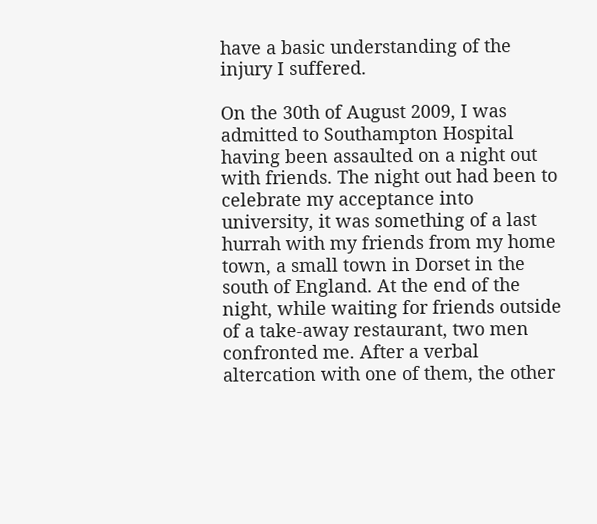have a basic understanding of the injury I suffered.

On the 30th of August 2009, I was admitted to Southampton Hospital having been assaulted on a night out with friends. The night out had been to celebrate my acceptance into university, it was something of a last hurrah with my friends from my home town, a small town in Dorset in the south of England. At the end of the night, while waiting for friends outside of a take-away restaurant, two men confronted me. After a verbal altercation with one of them, the other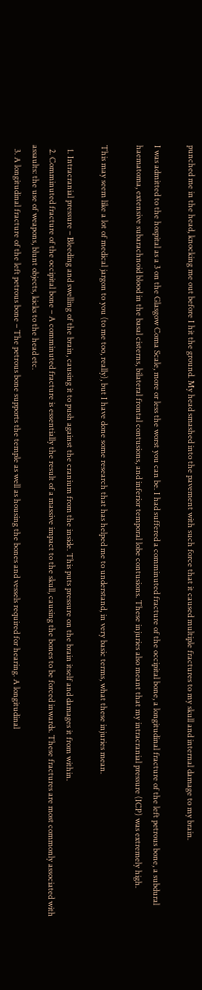punched me in the head, knocking me out before I hit the ground. My head smashed into the pavement with such force that it caused multiple fractures to my skull and internal damage to my brain.

I was admitted to the hospital as a 3 on the Glasgow Coma Scale, more or less the worst you can be. I had suffered a comminuted fracture of the occipital bone, a longitudinal fracture of the left petrous bone, a subdural haematoma, extensive subarachnoid blood in the basal cisterns, bilateral frontal contusions, and inferior temporal lobe contusions. These injuries also meant that my intracranial pressure (ICP) was extremely high.

This may seem like a lot of medical jargon to you (to me too, really), but I have done some research that has helped me to understand, in very basic terms, what these injuries mean.

  1. Intracranial pressure – Bleeding and swelling of the brain, causing it to push against the cranium from the inside. This puts pressure on the brain itself and damages it from within.
  2. Comminuted fracture of the occipital bone – A comminuted fracture is essentially the result of a massive impact to the skull, causing the bones to be forced inwards. These fractures are most commonly associated with assaults: the use of weapons, blunt objects, kicks to the head etc.
  3. A longitudinal fracture of the left petrous bone – The petrous bone supports the temple as well as housing the bones and vessels required for hearing. A longitudinal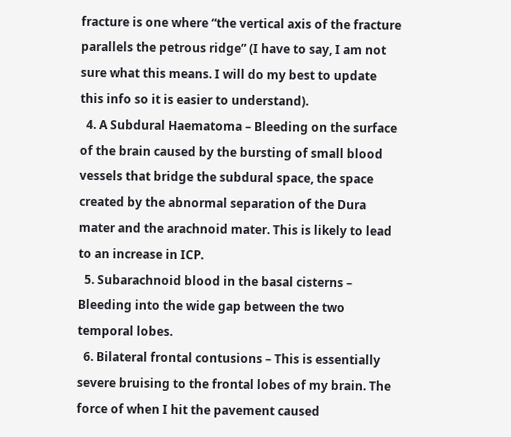fracture is one where “the vertical axis of the fracture parallels the petrous ridge” (I have to say, I am not sure what this means. I will do my best to update this info so it is easier to understand).
  4. A Subdural Haematoma – Bleeding on the surface of the brain caused by the bursting of small blood vessels that bridge the subdural space, the space created by the abnormal separation of the Dura mater and the arachnoid mater. This is likely to lead to an increase in ICP.
  5. Subarachnoid blood in the basal cisterns – Bleeding into the wide gap between the two temporal lobes.
  6. Bilateral frontal contusions – This is essentially severe bruising to the frontal lobes of my brain. The force of when I hit the pavement caused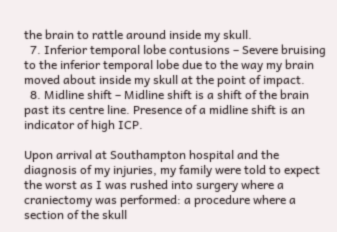the brain to rattle around inside my skull.
  7. Inferior temporal lobe contusions – Severe bruising to the inferior temporal lobe due to the way my brain moved about inside my skull at the point of impact.
  8. Midline shift – Midline shift is a shift of the brain past its centre line. Presence of a midline shift is an indicator of high ICP.

Upon arrival at Southampton hospital and the diagnosis of my injuries, my family were told to expect the worst as I was rushed into surgery where a craniectomy was performed: a procedure where a section of the skull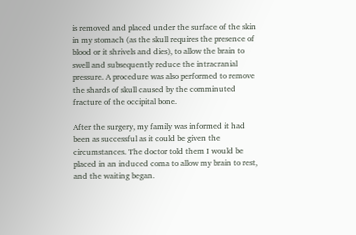is removed and placed under the surface of the skin in my stomach (as the skull requires the presence of blood or it shrivels and dies), to allow the brain to swell and subsequently reduce the intracranial pressure. A procedure was also performed to remove the shards of skull caused by the comminuted fracture of the occipital bone.

After the surgery, my family was informed it had been as successful as it could be given the circumstances. The doctor told them I would be placed in an induced coma to allow my brain to rest, and the waiting began.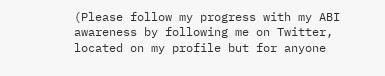(Please follow my progress with my ABI awareness by following me on Twitter, located on my profile but for anyone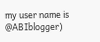my user name is @ABIblogger)